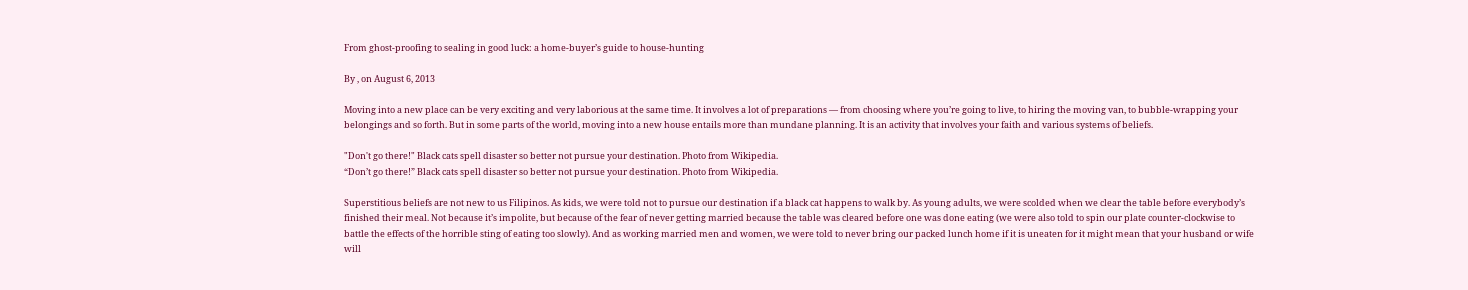From ghost-proofing to sealing in good luck: a home-buyer’s guide to house-hunting

By , on August 6, 2013

Moving into a new place can be very exciting and very laborious at the same time. It involves a lot of preparations — from choosing where you’re going to live, to hiring the moving van, to bubble-wrapping your belongings and so forth. But in some parts of the world, moving into a new house entails more than mundane planning. It is an activity that involves your faith and various systems of beliefs.

"Don't go there!" Black cats spell disaster so better not pursue your destination. Photo from Wikipedia.
“Don’t go there!” Black cats spell disaster so better not pursue your destination. Photo from Wikipedia.

Superstitious beliefs are not new to us Filipinos. As kids, we were told not to pursue our destination if a black cat happens to walk by. As young adults, we were scolded when we clear the table before everybody’s finished their meal. Not because it’s impolite, but because of the fear of never getting married because the table was cleared before one was done eating (we were also told to spin our plate counter-clockwise to battle the effects of the horrible sting of eating too slowly). And as working married men and women, we were told to never bring our packed lunch home if it is uneaten for it might mean that your husband or wife will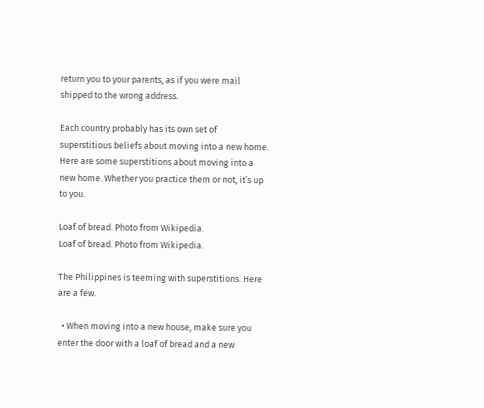return you to your parents, as if you were mail shipped to the wrong address.

Each country probably has its own set of superstitious beliefs about moving into a new home. Here are some superstitions about moving into a new home. Whether you practice them or not, it’s up to you.

Loaf of bread. Photo from Wikipedia.
Loaf of bread. Photo from Wikipedia.

The Philippines is teeming with superstitions. Here are a few.

  • When moving into a new house, make sure you enter the door with a loaf of bread and a new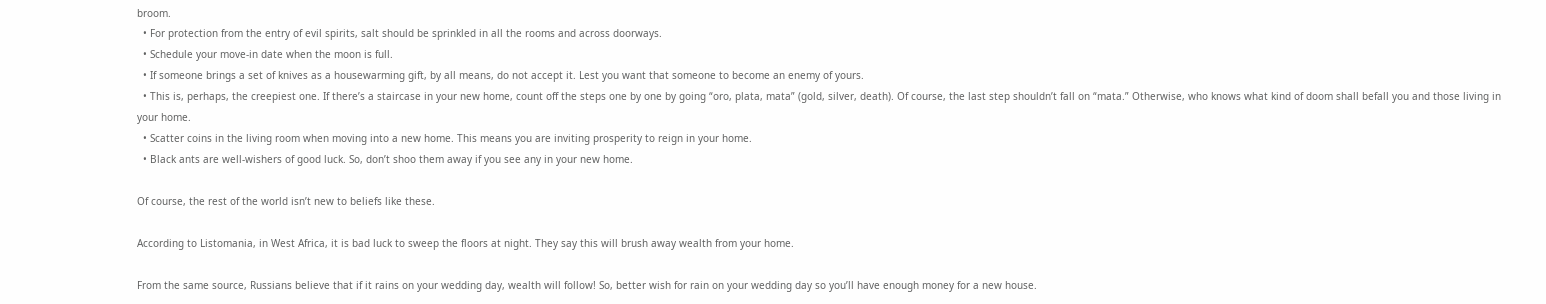broom.
  • For protection from the entry of evil spirits, salt should be sprinkled in all the rooms and across doorways.
  • Schedule your move-in date when the moon is full.
  • If someone brings a set of knives as a housewarming gift, by all means, do not accept it. Lest you want that someone to become an enemy of yours.
  • This is, perhaps, the creepiest one. If there’s a staircase in your new home, count off the steps one by one by going “oro, plata, mata” (gold, silver, death). Of course, the last step shouldn’t fall on “mata.” Otherwise, who knows what kind of doom shall befall you and those living in your home.
  • Scatter coins in the living room when moving into a new home. This means you are inviting prosperity to reign in your home.
  • Black ants are well-wishers of good luck. So, don’t shoo them away if you see any in your new home.

Of course, the rest of the world isn’t new to beliefs like these.

According to Listomania, in West Africa, it is bad luck to sweep the floors at night. They say this will brush away wealth from your home.

From the same source, Russians believe that if it rains on your wedding day, wealth will follow! So, better wish for rain on your wedding day so you’ll have enough money for a new house.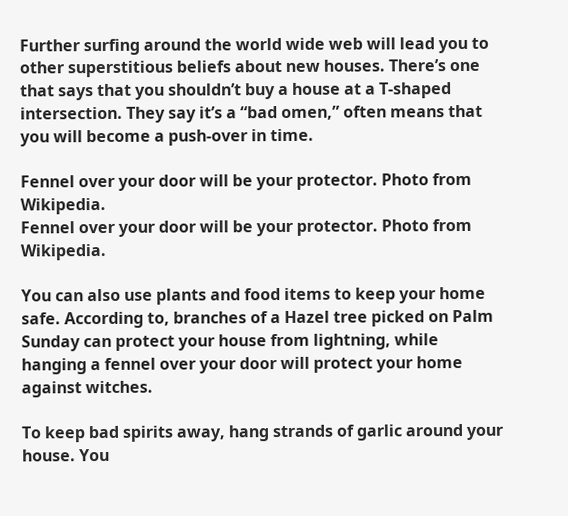Further surfing around the world wide web will lead you to other superstitious beliefs about new houses. There’s one that says that you shouldn’t buy a house at a T-shaped intersection. They say it’s a “bad omen,” often means that you will become a push-over in time.

Fennel over your door will be your protector. Photo from Wikipedia.
Fennel over your door will be your protector. Photo from Wikipedia.

You can also use plants and food items to keep your home safe. According to, branches of a Hazel tree picked on Palm Sunday can protect your house from lightning, while hanging a fennel over your door will protect your home against witches.

To keep bad spirits away, hang strands of garlic around your house. You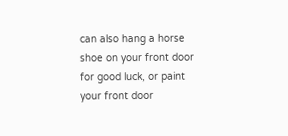can also hang a horse shoe on your front door for good luck, or paint your front door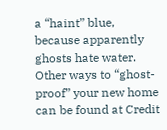a “haint” blue, because apparently ghosts hate water. Other ways to “ghost-proof” your new home can be found at Credit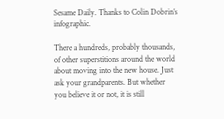Sesame Daily. Thanks to Colin Dobrin’s infographic.

There a hundreds, probably thousands, of other superstitions around the world about moving into the new house. Just ask your grandparents. But whether you believe it or not, it is still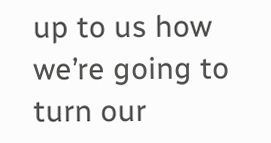up to us how we’re going to turn our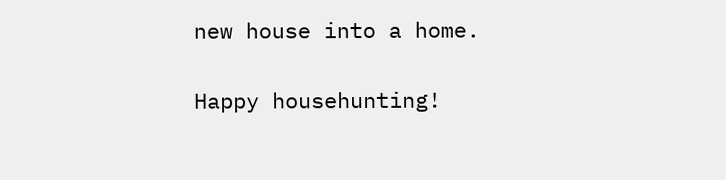new house into a home.

Happy househunting!